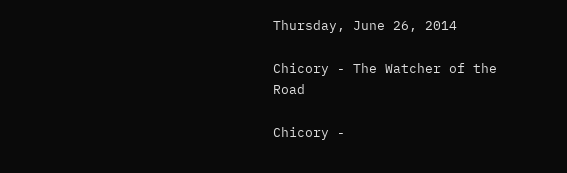Thursday, June 26, 2014

Chicory - The Watcher of the Road

Chicory -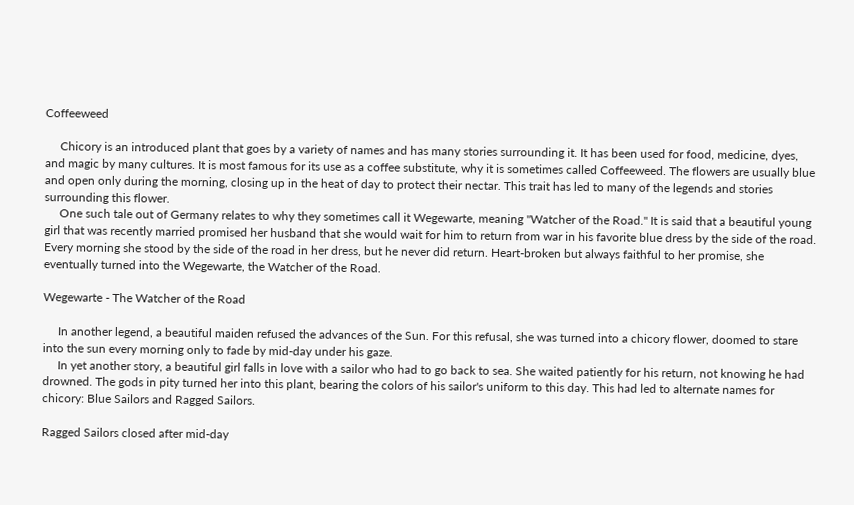Coffeeweed

     Chicory is an introduced plant that goes by a variety of names and has many stories surrounding it. It has been used for food, medicine, dyes, and magic by many cultures. It is most famous for its use as a coffee substitute, why it is sometimes called Coffeeweed. The flowers are usually blue and open only during the morning, closing up in the heat of day to protect their nectar. This trait has led to many of the legends and stories surrounding this flower.
     One such tale out of Germany relates to why they sometimes call it Wegewarte, meaning "Watcher of the Road." It is said that a beautiful young girl that was recently married promised her husband that she would wait for him to return from war in his favorite blue dress by the side of the road. Every morning she stood by the side of the road in her dress, but he never did return. Heart-broken but always faithful to her promise, she eventually turned into the Wegewarte, the Watcher of the Road.

Wegewarte - The Watcher of the Road

     In another legend, a beautiful maiden refused the advances of the Sun. For this refusal, she was turned into a chicory flower, doomed to stare into the sun every morning only to fade by mid-day under his gaze.
     In yet another story, a beautiful girl falls in love with a sailor who had to go back to sea. She waited patiently for his return, not knowing he had drowned. The gods in pity turned her into this plant, bearing the colors of his sailor's uniform to this day. This had led to alternate names for chicory: Blue Sailors and Ragged Sailors.

Ragged Sailors closed after mid-day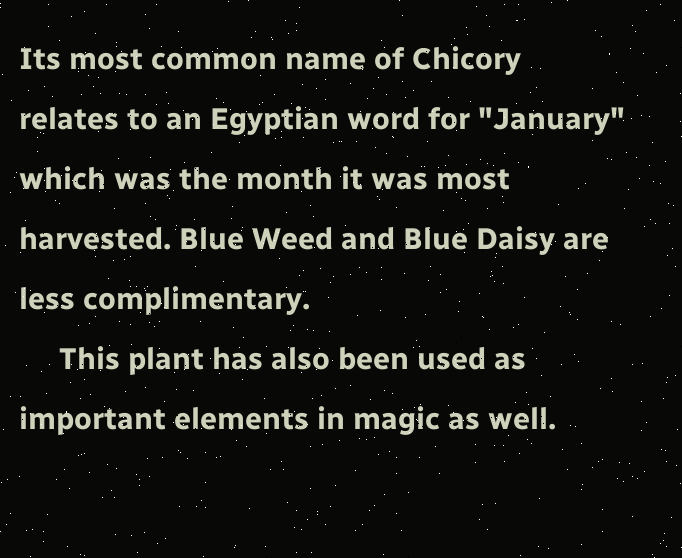Its most common name of Chicory relates to an Egyptian word for "January" which was the month it was most harvested. Blue Weed and Blue Daisy are less complimentary.
     This plant has also been used as important elements in magic as well.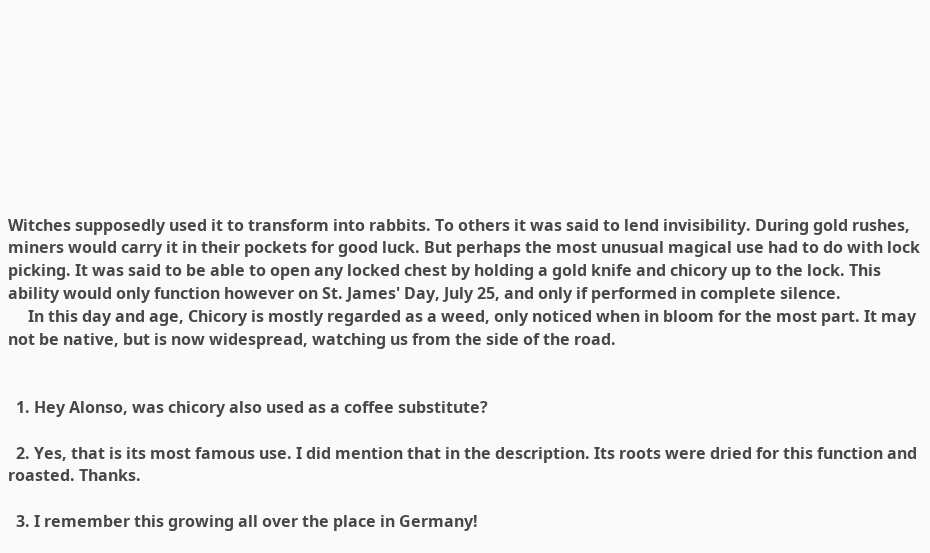Witches supposedly used it to transform into rabbits. To others it was said to lend invisibility. During gold rushes, miners would carry it in their pockets for good luck. But perhaps the most unusual magical use had to do with lock picking. It was said to be able to open any locked chest by holding a gold knife and chicory up to the lock. This ability would only function however on St. James' Day, July 25, and only if performed in complete silence.
     In this day and age, Chicory is mostly regarded as a weed, only noticed when in bloom for the most part. It may not be native, but is now widespread, watching us from the side of the road.


  1. Hey Alonso, was chicory also used as a coffee substitute?

  2. Yes, that is its most famous use. I did mention that in the description. Its roots were dried for this function and roasted. Thanks.

  3. I remember this growing all over the place in Germany!